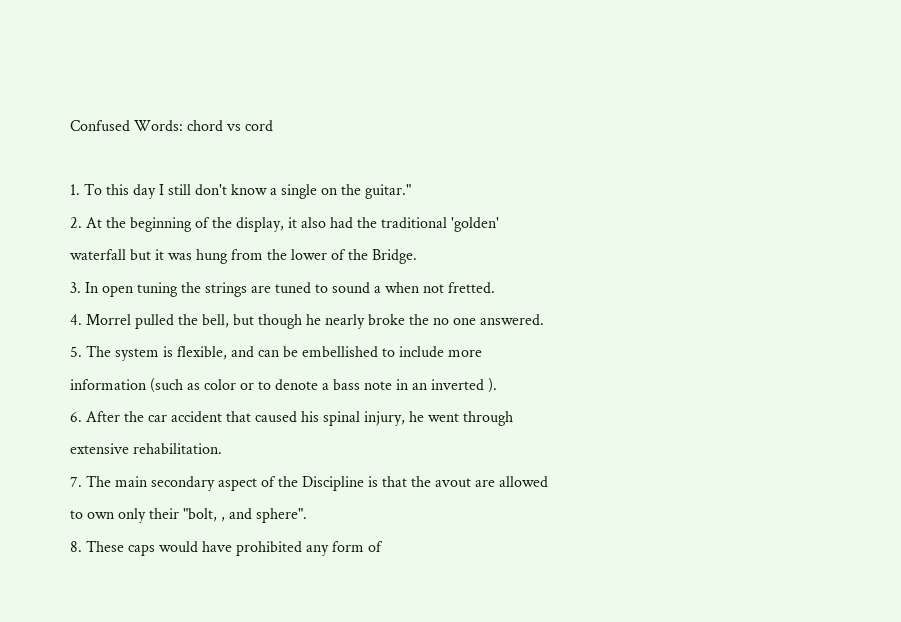Confused Words: chord vs cord

1. To this day I still don't know a single on the guitar."
2. At the beginning of the display, it also had the traditional 'golden' waterfall but it was hung from the lower of the Bridge.
3. In open tuning the strings are tuned to sound a when not fretted.
4. Morrel pulled the bell, but though he nearly broke the no one answered.
5. The system is flexible, and can be embellished to include more information (such as color or to denote a bass note in an inverted ).
6. After the car accident that caused his spinal injury, he went through extensive rehabilitation.
7. The main secondary aspect of the Discipline is that the avout are allowed to own only their "bolt, , and sphere".
8. These caps would have prohibited any form of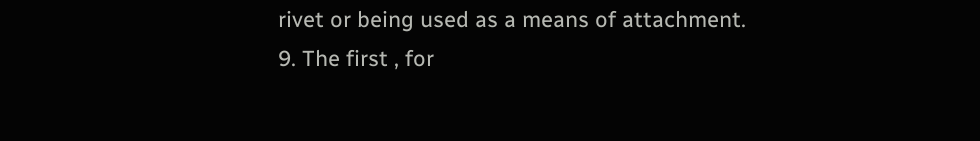rivet or being used as a means of attachment.
9. The first , for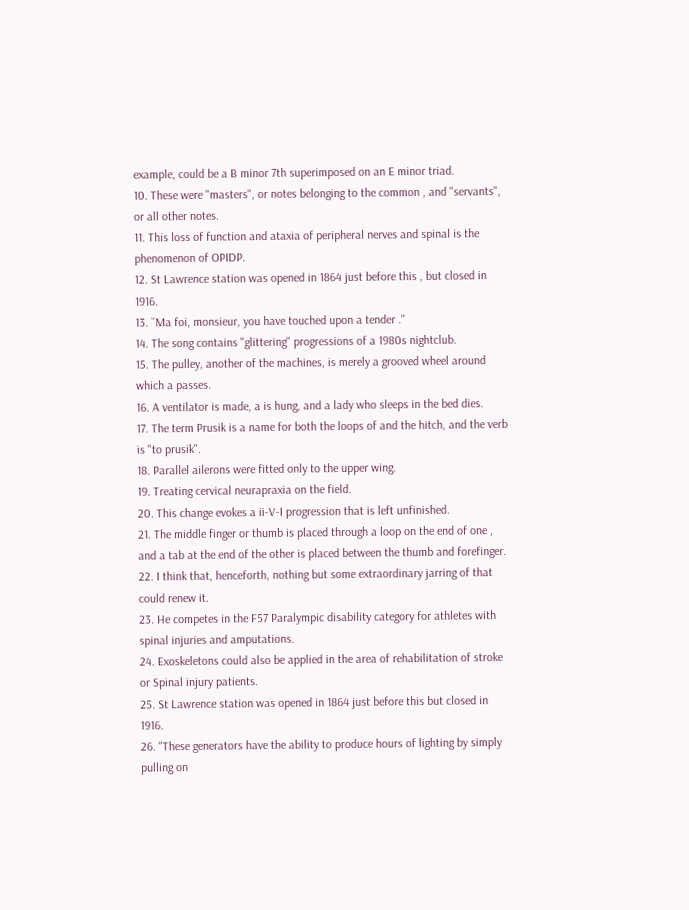example, could be a B minor 7th superimposed on an E minor triad.
10. These were "masters", or notes belonging to the common , and "servants", or all other notes.
11. This loss of function and ataxia of peripheral nerves and spinal is the phenomenon of OPIDP.
12. St Lawrence station was opened in 1864 just before this , but closed in 1916.
13. ``Ma foi, monsieur, you have touched upon a tender .''
14. The song contains "glittering" progressions of a 1980s nightclub.
15. The pulley, another of the machines, is merely a grooved wheel around which a passes.
16. A ventilator is made, a is hung, and a lady who sleeps in the bed dies.
17. The term Prusik is a name for both the loops of and the hitch, and the verb is "to prusik".
18. Parallel ailerons were fitted only to the upper wing.
19. Treating cervical neurapraxia on the field.
20. This change evokes a ii-V-I progression that is left unfinished.
21. The middle finger or thumb is placed through a loop on the end of one , and a tab at the end of the other is placed between the thumb and forefinger.
22. I think that, henceforth, nothing but some extraordinary jarring of that could renew it.
23. He competes in the F57 Paralympic disability category for athletes with spinal injuries and amputations.
24. Exoskeletons could also be applied in the area of rehabilitation of stroke or Spinal injury patients.
25. St Lawrence station was opened in 1864 just before this but closed in 1916.
26. "These generators have the ability to produce hours of lighting by simply pulling on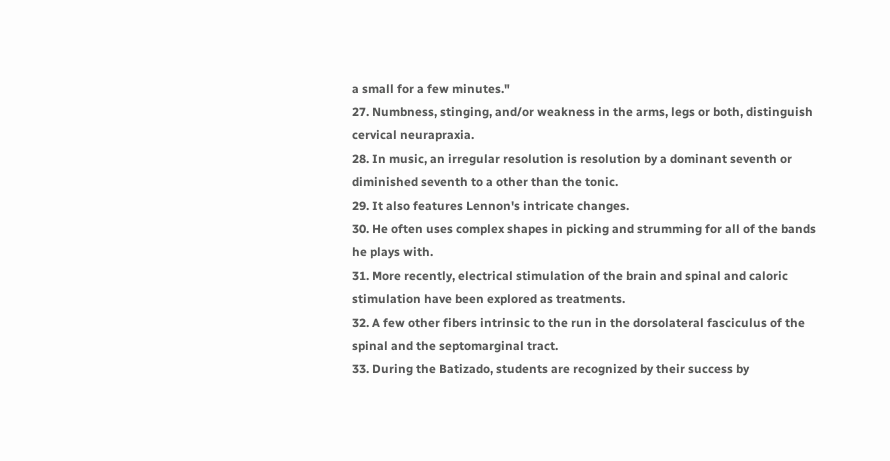a small for a few minutes."
27. Numbness, stinging, and/or weakness in the arms, legs or both, distinguish cervical neurapraxia.
28. In music, an irregular resolution is resolution by a dominant seventh or diminished seventh to a other than the tonic.
29. It also features Lennon's intricate changes.
30. He often uses complex shapes in picking and strumming for all of the bands he plays with.
31. More recently, electrical stimulation of the brain and spinal and caloric stimulation have been explored as treatments.
32. A few other fibers intrinsic to the run in the dorsolateral fasciculus of the spinal and the septomarginal tract.
33. During the Batizado, students are recognized by their success by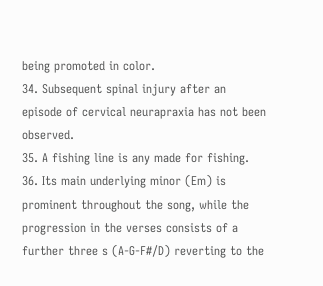being promoted in color.
34. Subsequent spinal injury after an episode of cervical neurapraxia has not been observed.
35. A fishing line is any made for fishing.
36. Its main underlying minor (Em) is prominent throughout the song, while the progression in the verses consists of a further three s (A-G-F#/D) reverting to the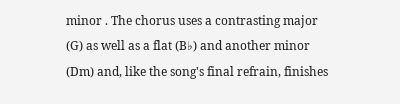minor . The chorus uses a contrasting major (G) as well as a flat (B♭) and another minor (Dm) and, like the song's final refrain, finishes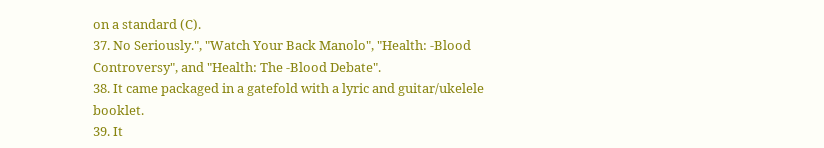on a standard (C).
37. No Seriously.", "Watch Your Back Manolo", "Health: -Blood Controversy", and "Health: The -Blood Debate".
38. It came packaged in a gatefold with a lyric and guitar/ukelele booklet.
39. It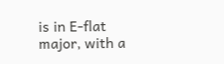is in E-flat major, with a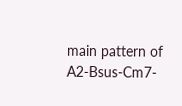main pattern of A2-Bsus-Cm7-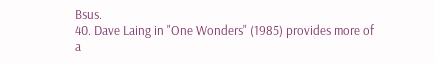Bsus.
40. Dave Laing in "One Wonders" (1985) provides more of a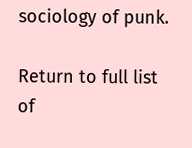sociology of punk.

Return to full list of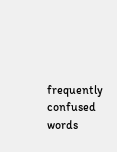frequently confused words